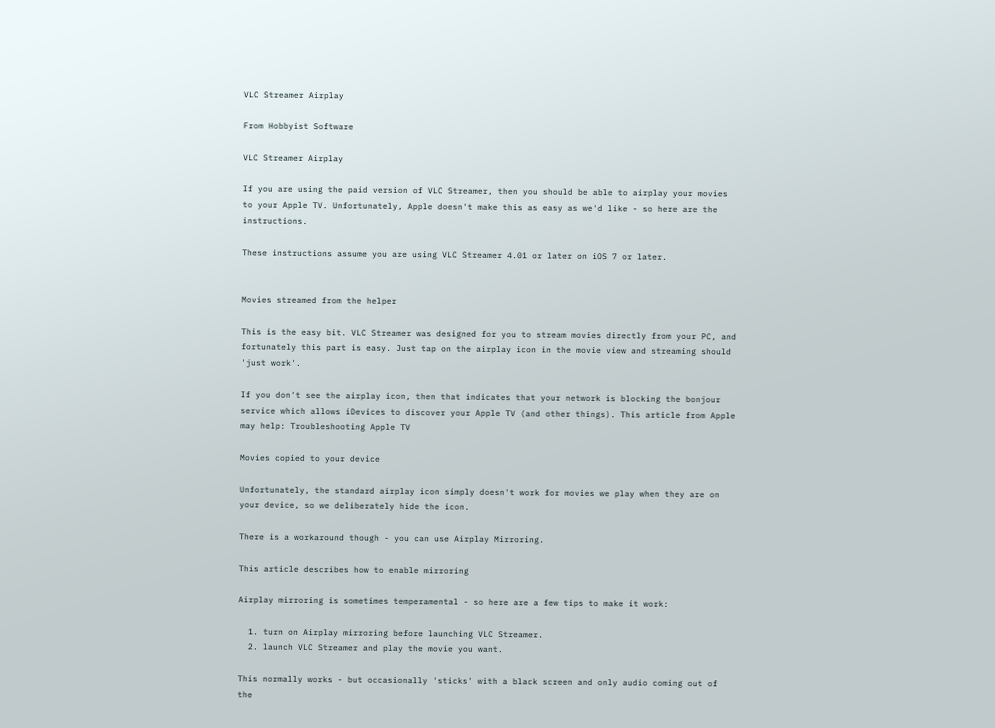VLC Streamer Airplay

From Hobbyist Software

VLC Streamer Airplay

If you are using the paid version of VLC Streamer, then you should be able to airplay your movies to your Apple TV. Unfortunately, Apple doesn't make this as easy as we'd like - so here are the instructions.

These instructions assume you are using VLC Streamer 4.01 or later on iOS 7 or later.


Movies streamed from the helper

This is the easy bit. VLC Streamer was designed for you to stream movies directly from your PC, and fortunately this part is easy. Just tap on the airplay icon in the movie view and streaming should 'just work'.

If you don't see the airplay icon, then that indicates that your network is blocking the bonjour service which allows iDevices to discover your Apple TV (and other things). This article from Apple may help: Troubleshooting Apple TV

Movies copied to your device

Unfortunately, the standard airplay icon simply doesn't work for movies we play when they are on your device, so we deliberately hide the icon.

There is a workaround though - you can use Airplay Mirroring.

This article describes how to enable mirroring

Airplay mirroring is sometimes temperamental - so here are a few tips to make it work:

  1. turn on Airplay mirroring before launching VLC Streamer.
  2. launch VLC Streamer and play the movie you want.

This normally works - but occasionally 'sticks' with a black screen and only audio coming out of the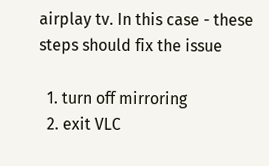airplay tv. In this case - these steps should fix the issue

  1. turn off mirroring
  2. exit VLC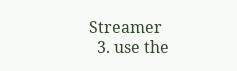Streamer
  3. use the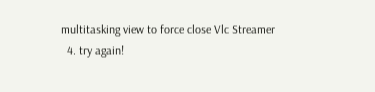multitasking view to force close Vlc Streamer
  4. try again!